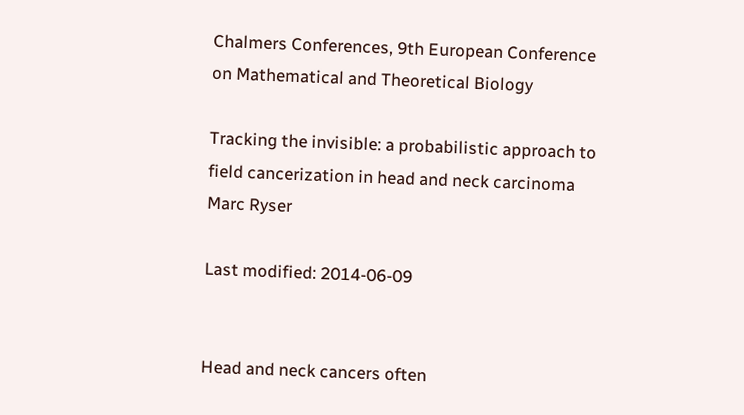Chalmers Conferences, 9th European Conference on Mathematical and Theoretical Biology

Tracking the invisible: a probabilistic approach to field cancerization in head and neck carcinoma
Marc Ryser

Last modified: 2014-06-09


Head and neck cancers often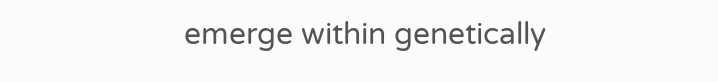emerge within genetically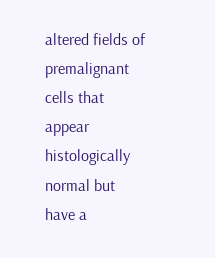altered fields of premalignant cells that appear histologically normal but have a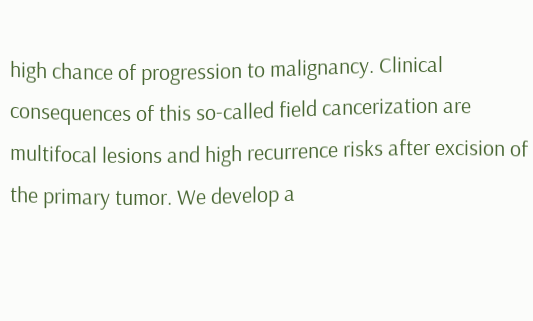high chance of progression to malignancy. Clinical consequences of this so-called field cancerization are multifocal lesions and high recurrence risks after excision of the primary tumor. We develop a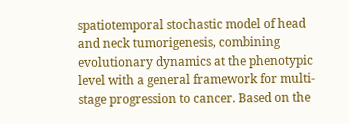spatiotemporal stochastic model of head and neck tumorigenesis, combining evolutionary dynamics at the phenotypic level with a general framework for multi-stage progression to cancer. Based on the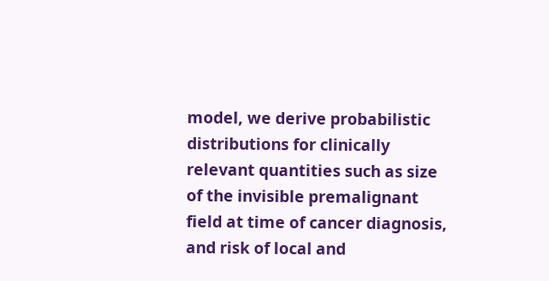model, we derive probabilistic distributions for clinically relevant quantities such as size of the invisible premalignant field at time of cancer diagnosis, and risk of local and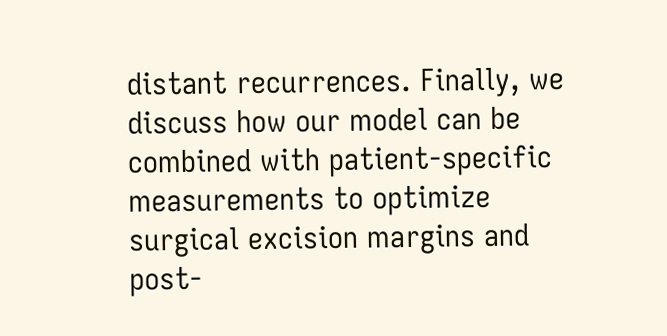distant recurrences. Finally, we discuss how our model can be combined with patient-specific measurements to optimize surgical excision margins and post-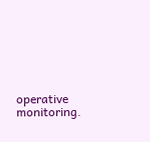operative monitoring.